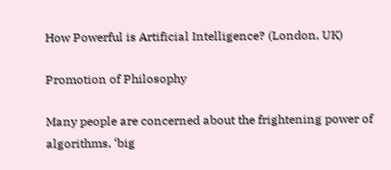How Powerful is Artificial Intelligence? (London, UK)

Promotion of Philosophy

Many people are concerned about the frightening power of algorithms, ‘big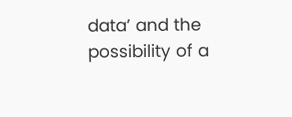data’ and the possibility of a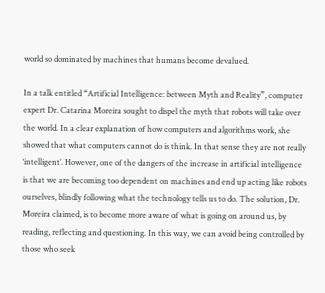world so dominated by machines that humans become devalued.

In a talk entitled “Artificial Intelligence: between Myth and Reality”, computer expert Dr. Catarina Moreira sought to dispel the myth that robots will take over the world. In a clear explanation of how computers and algorithms work, she showed that what computers cannot do is think. In that sense they are not really ‘intelligent’. However, one of the dangers of the increase in artificial intelligence is that we are becoming too dependent on machines and end up acting like robots ourselves, blindly following what the technology tells us to do. The solution, Dr. Moreira claimed, is to become more aware of what is going on around us, by reading, reflecting and questioning. In this way, we can avoid being controlled by those who seek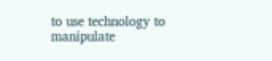to use technology to manipulate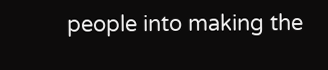people into making the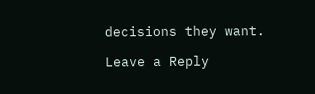decisions they want.

Leave a Reply